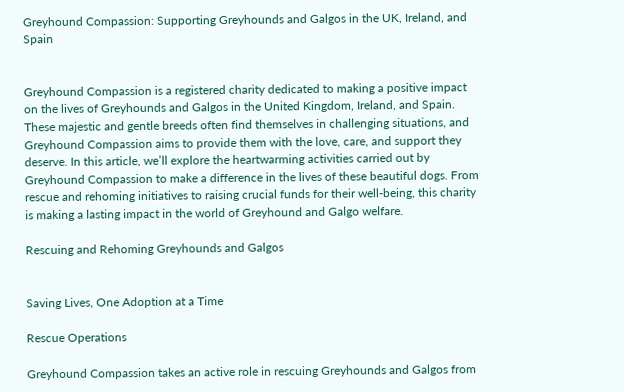Greyhound Compassion: Supporting Greyhounds and Galgos in the UK, Ireland, and Spain


Greyhound Compassion is a registered charity dedicated to making a positive impact on the lives of Greyhounds and Galgos in the United Kingdom, Ireland, and Spain. These majestic and gentle breeds often find themselves in challenging situations, and Greyhound Compassion aims to provide them with the love, care, and support they deserve. In this article, we’ll explore the heartwarming activities carried out by Greyhound Compassion to make a difference in the lives of these beautiful dogs. From rescue and rehoming initiatives to raising crucial funds for their well-being, this charity is making a lasting impact in the world of Greyhound and Galgo welfare.

Rescuing and Rehoming Greyhounds and Galgos


Saving Lives, One Adoption at a Time

Rescue Operations

Greyhound Compassion takes an active role in rescuing Greyhounds and Galgos from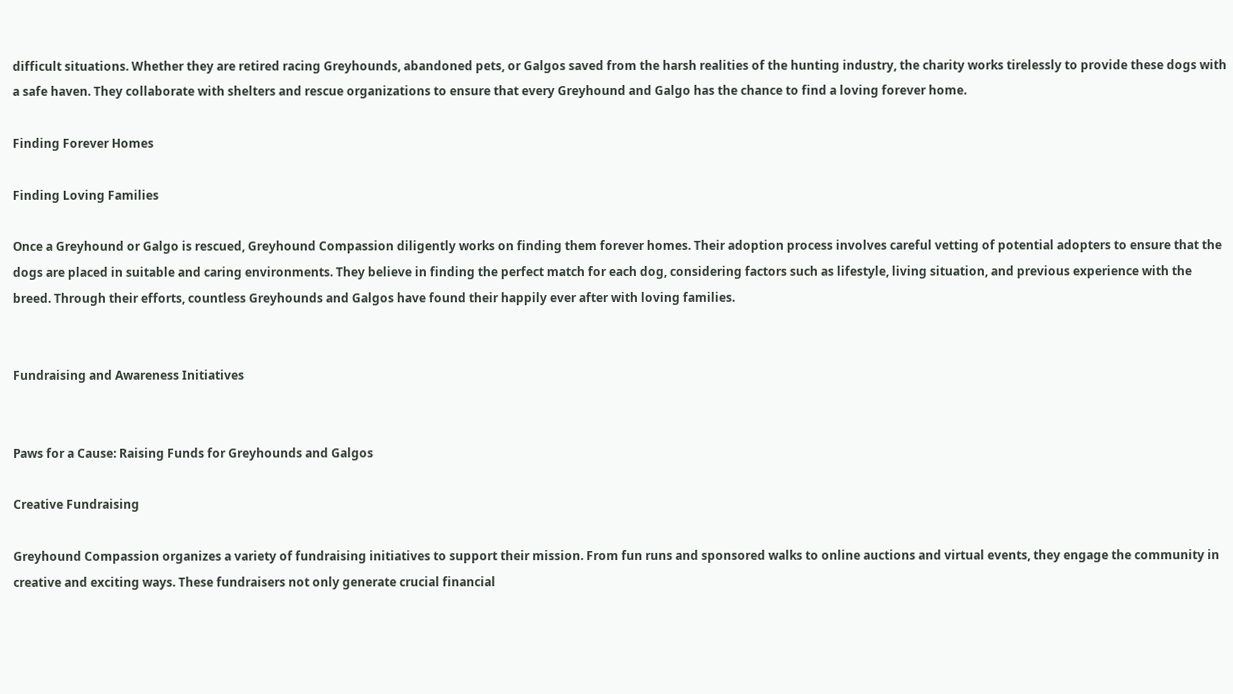difficult situations. Whether they are retired racing Greyhounds, abandoned pets, or Galgos saved from the harsh realities of the hunting industry, the charity works tirelessly to provide these dogs with a safe haven. They collaborate with shelters and rescue organizations to ensure that every Greyhound and Galgo has the chance to find a loving forever home.

Finding Forever Homes

Finding Loving Families

Once a Greyhound or Galgo is rescued, Greyhound Compassion diligently works on finding them forever homes. Their adoption process involves careful vetting of potential adopters to ensure that the dogs are placed in suitable and caring environments. They believe in finding the perfect match for each dog, considering factors such as lifestyle, living situation, and previous experience with the breed. Through their efforts, countless Greyhounds and Galgos have found their happily ever after with loving families.


Fundraising and Awareness Initiatives


Paws for a Cause: Raising Funds for Greyhounds and Galgos

Creative Fundraising

Greyhound Compassion organizes a variety of fundraising initiatives to support their mission. From fun runs and sponsored walks to online auctions and virtual events, they engage the community in creative and exciting ways. These fundraisers not only generate crucial financial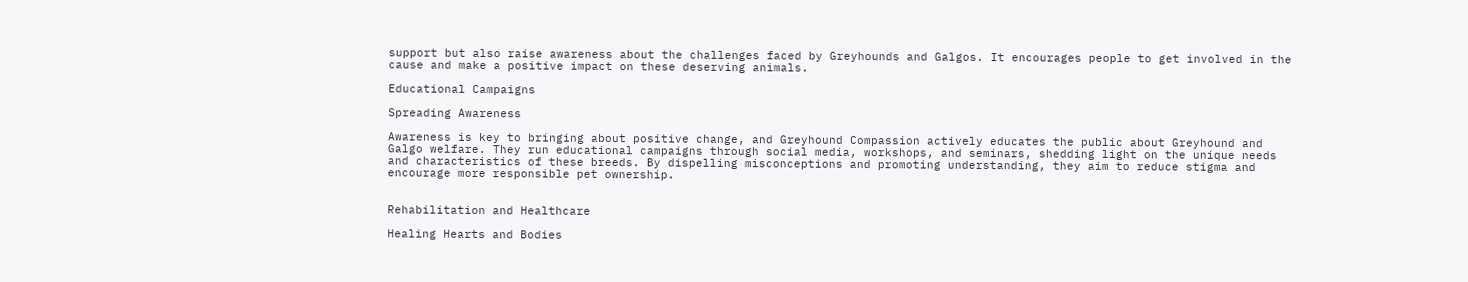support but also raise awareness about the challenges faced by Greyhounds and Galgos. It encourages people to get involved in the cause and make a positive impact on these deserving animals.

Educational Campaigns

Spreading Awareness

Awareness is key to bringing about positive change, and Greyhound Compassion actively educates the public about Greyhound and Galgo welfare. They run educational campaigns through social media, workshops, and seminars, shedding light on the unique needs and characteristics of these breeds. By dispelling misconceptions and promoting understanding, they aim to reduce stigma and encourage more responsible pet ownership.


Rehabilitation and Healthcare

Healing Hearts and Bodies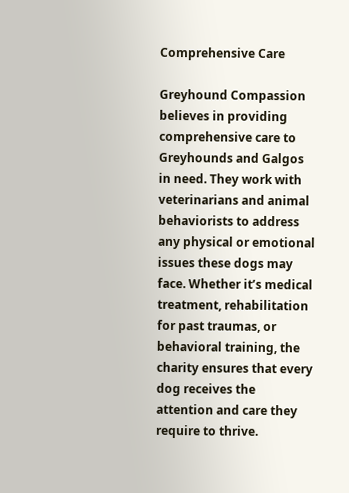Comprehensive Care

Greyhound Compassion believes in providing comprehensive care to Greyhounds and Galgos in need. They work with veterinarians and animal behaviorists to address any physical or emotional issues these dogs may face. Whether it’s medical treatment, rehabilitation for past traumas, or behavioral training, the charity ensures that every dog receives the attention and care they require to thrive.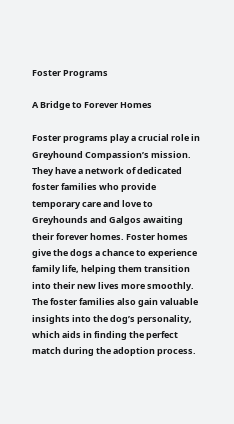Foster Programs

A Bridge to Forever Homes

Foster programs play a crucial role in Greyhound Compassion’s mission. They have a network of dedicated foster families who provide temporary care and love to Greyhounds and Galgos awaiting their forever homes. Foster homes give the dogs a chance to experience family life, helping them transition into their new lives more smoothly. The foster families also gain valuable insights into the dog’s personality, which aids in finding the perfect match during the adoption process.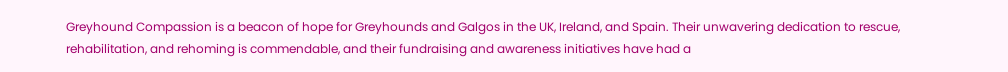Greyhound Compassion is a beacon of hope for Greyhounds and Galgos in the UK, Ireland, and Spain. Their unwavering dedication to rescue, rehabilitation, and rehoming is commendable, and their fundraising and awareness initiatives have had a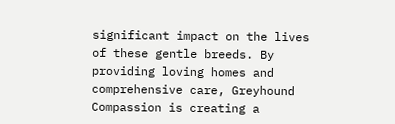significant impact on the lives of these gentle breeds. By providing loving homes and comprehensive care, Greyhound Compassion is creating a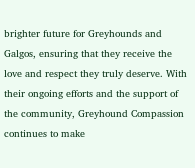brighter future for Greyhounds and Galgos, ensuring that they receive the love and respect they truly deserve. With their ongoing efforts and the support of the community, Greyhound Compassion continues to make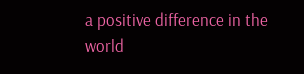a positive difference in the world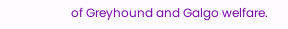of Greyhound and Galgo welfare.